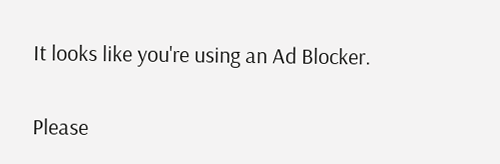It looks like you're using an Ad Blocker.

Please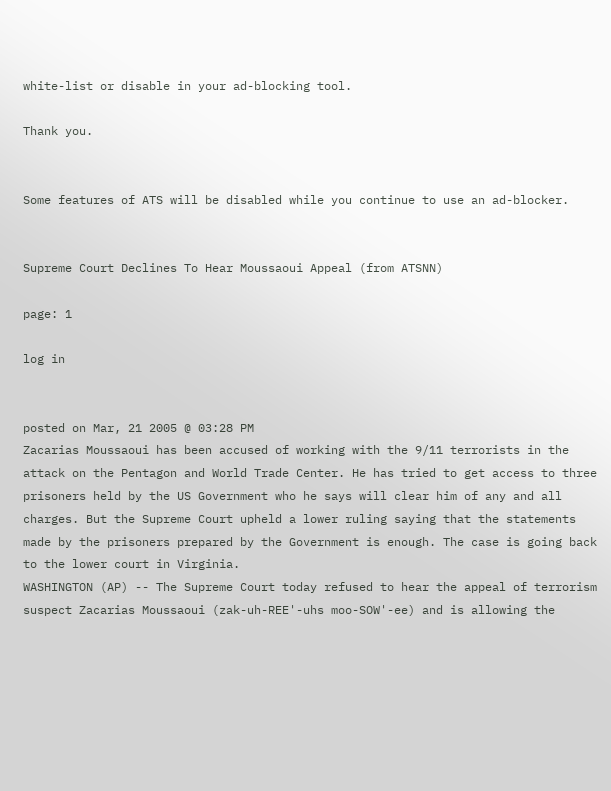white-list or disable in your ad-blocking tool.

Thank you.


Some features of ATS will be disabled while you continue to use an ad-blocker.


Supreme Court Declines To Hear Moussaoui Appeal (from ATSNN)

page: 1

log in


posted on Mar, 21 2005 @ 03:28 PM
Zacarias Moussaoui has been accused of working with the 9/11 terrorists in the attack on the Pentagon and World Trade Center. He has tried to get access to three prisoners held by the US Government who he says will clear him of any and all charges. But the Supreme Court upheld a lower ruling saying that the statements made by the prisoners prepared by the Government is enough. The case is going back to the lower court in Virginia.
WASHINGTON (AP) -- The Supreme Court today refused to hear the appeal of terrorism suspect Zacarias Moussaoui (zak-uh-REE'-uhs moo-SOW'-ee) and is allowing the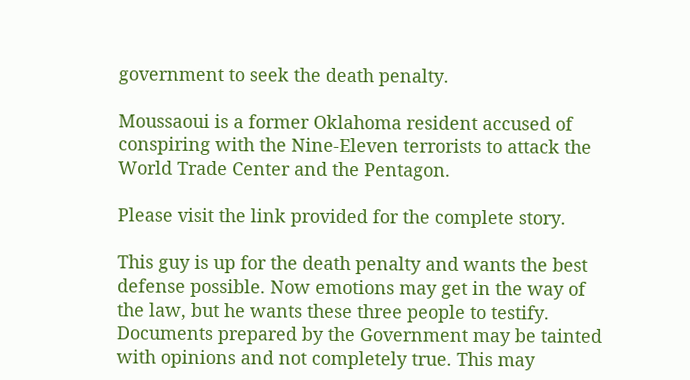government to seek the death penalty.

Moussaoui is a former Oklahoma resident accused of conspiring with the Nine-Eleven terrorists to attack the World Trade Center and the Pentagon.

Please visit the link provided for the complete story.

This guy is up for the death penalty and wants the best defense possible. Now emotions may get in the way of the law, but he wants these three people to testify. Documents prepared by the Government may be tainted with opinions and not completely true. This may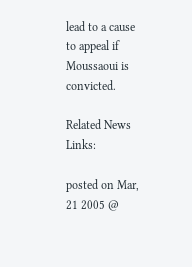lead to a cause to appeal if Moussaoui is convicted.

Related News Links:

posted on Mar, 21 2005 @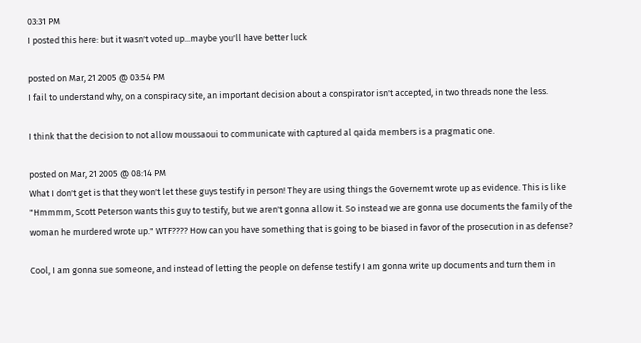03:31 PM
I posted this here: but it wasn't voted up...maybe you'll have better luck

posted on Mar, 21 2005 @ 03:54 PM
I fail to understand why, on a conspiracy site, an important decision about a conspirator isn't accepted, in two threads none the less.

I think that the decision to not allow moussaoui to communicate with captured al qaida members is a pragmatic one.

posted on Mar, 21 2005 @ 08:14 PM
What I don't get is that they won't let these guys testify in person! They are using things the Governemt wrote up as evidence. This is like "Hmmmm, Scott Peterson wants this guy to testify, but we aren't gonna allow it. So instead we are gonna use documents the family of the woman he murdered wrote up." WTF???? How can you have something that is going to be biased in favor of the prosecution in as defense?

Cool, I am gonna sue someone, and instead of letting the people on defense testify I am gonna write up documents and turn them in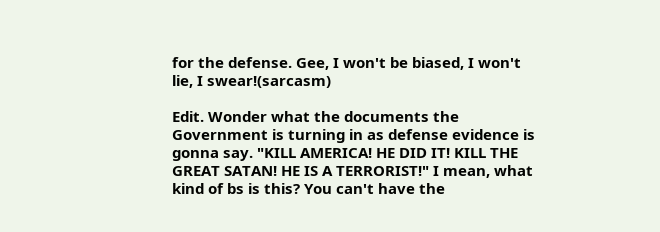for the defense. Gee, I won't be biased, I won't lie, I swear!(sarcasm)

Edit. Wonder what the documents the Government is turning in as defense evidence is gonna say. "KILL AMERICA! HE DID IT! KILL THE GREAT SATAN! HE IS A TERRORIST!" I mean, what kind of bs is this? You can't have the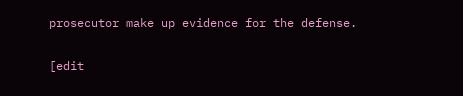prosecutor make up evidence for the defense.

[edit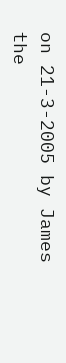on 21-3-2005 by James the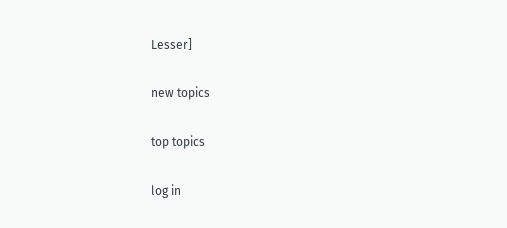Lesser]

new topics

top topics

log in